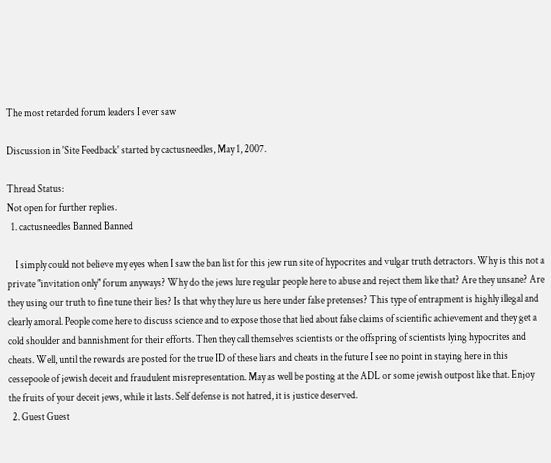The most retarded forum leaders I ever saw

Discussion in 'Site Feedback' started by cactusneedles, May 1, 2007.

Thread Status:
Not open for further replies.
  1. cactusneedles Banned Banned

    I simply could not believe my eyes when I saw the ban list for this jew run site of hypocrites and vulgar truth detractors. Why is this not a private "invitation only" forum anyways? Why do the jews lure regular people here to abuse and reject them like that? Are they unsane? Are they using our truth to fine tune their lies? Is that why they lure us here under false pretenses? This type of entrapment is highly illegal and clearly amoral. People come here to discuss science and to expose those that lied about false claims of scientific achievement and they get a cold shoulder and bannishment for their efforts. Then they call themselves scientists or the offspring of scientists lying hypocrites and cheats. Well, until the rewards are posted for the true ID of these liars and cheats in the future I see no point in staying here in this cessepoole of jewish deceit and fraudulent misrepresentation. May as well be posting at the ADL or some jewish outpost like that. Enjoy the fruits of your deceit jews, while it lasts. Self defense is not hatred, it is justice deserved.
  2. Guest Guest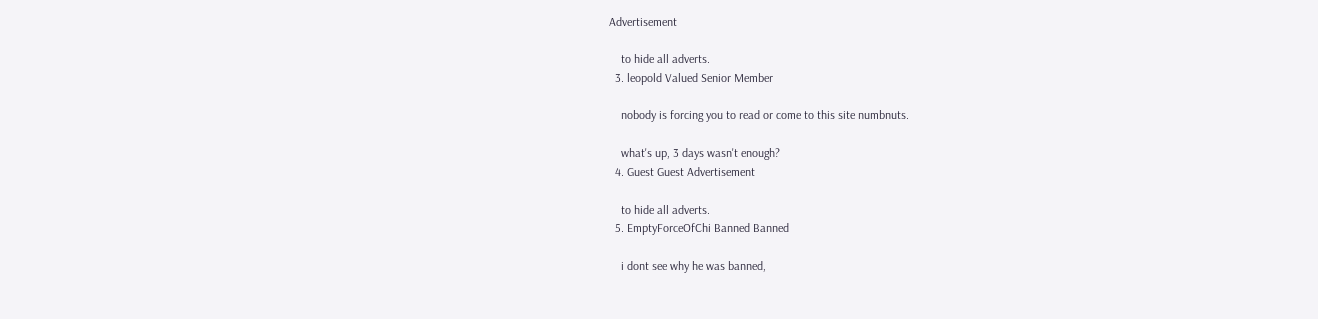Advertisement

    to hide all adverts.
  3. leopold Valued Senior Member

    nobody is forcing you to read or come to this site numbnuts.

    what's up, 3 days wasn't enough?
  4. Guest Guest Advertisement

    to hide all adverts.
  5. EmptyForceOfChi Banned Banned

    i dont see why he was banned,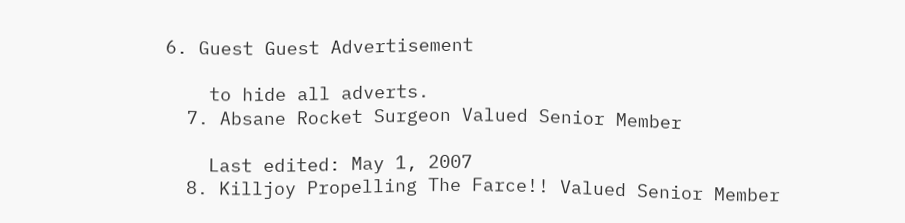6. Guest Guest Advertisement

    to hide all adverts.
  7. Absane Rocket Surgeon Valued Senior Member

    Last edited: May 1, 2007
  8. Killjoy Propelling The Farce!! Valued Senior Member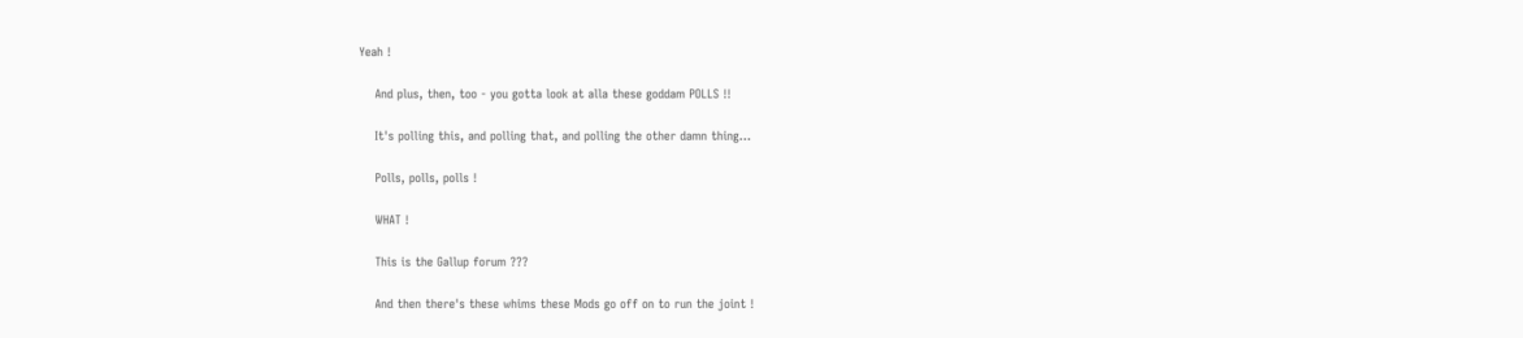Yeah !

    And plus, then, too - you gotta look at alla these goddam POLLS !!

    It's polling this, and polling that, and polling the other damn thing...

    Polls, polls, polls !

    WHAT !

    This is the Gallup forum ???

    And then there's these whims these Mods go off on to run the joint !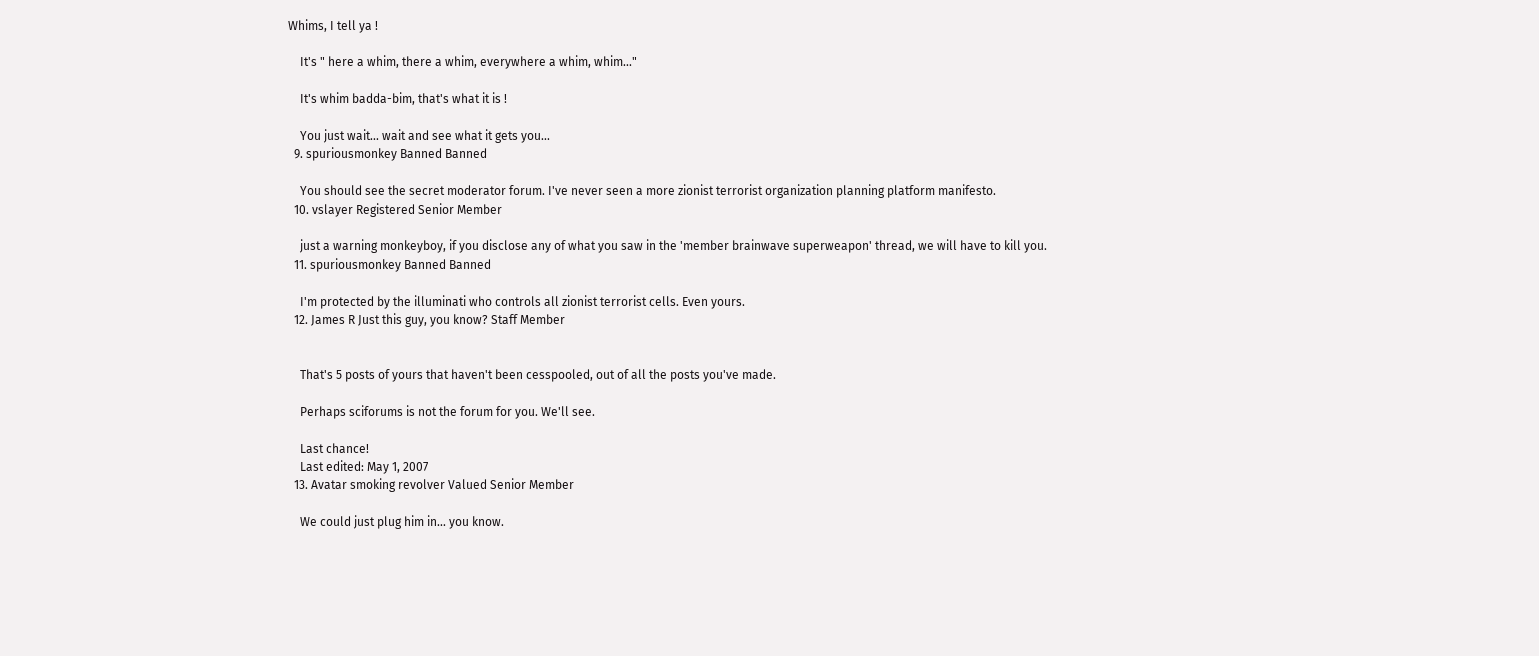Whims, I tell ya !

    It's " here a whim, there a whim, everywhere a whim, whim..."

    It's whim badda-bim, that's what it is !

    You just wait... wait and see what it gets you...
  9. spuriousmonkey Banned Banned

    You should see the secret moderator forum. I've never seen a more zionist terrorist organization planning platform manifesto.
  10. vslayer Registered Senior Member

    just a warning monkeyboy, if you disclose any of what you saw in the 'member brainwave superweapon' thread, we will have to kill you.
  11. spuriousmonkey Banned Banned

    I'm protected by the illuminati who controls all zionist terrorist cells. Even yours.
  12. James R Just this guy, you know? Staff Member


    That's 5 posts of yours that haven't been cesspooled, out of all the posts you've made.

    Perhaps sciforums is not the forum for you. We'll see.

    Last chance!
    Last edited: May 1, 2007
  13. Avatar smoking revolver Valued Senior Member

    We could just plug him in... you know.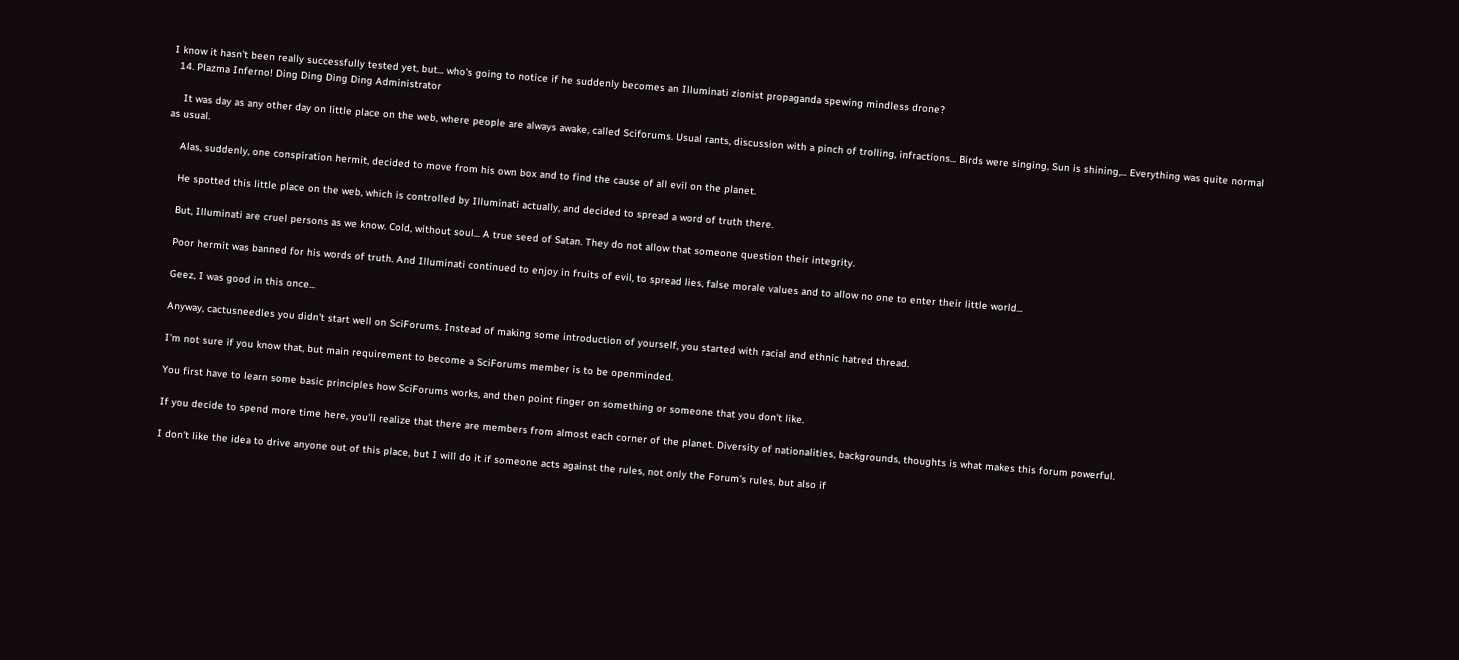I know it hasn't been really successfully tested yet, but... who's going to notice if he suddenly becomes an Illuminati zionist propaganda spewing mindless drone?
  14. Plazma Inferno! Ding Ding Ding Ding Administrator

    It was day as any other day on little place on the web, where people are always awake, called Sciforums. Usual rants, discussion with a pinch of trolling, infractions... Birds were singing, Sun is shining,... Everything was quite normal as usual.

    Alas, suddenly, one conspiration hermit, decided to move from his own box and to find the cause of all evil on the planet.

    He spotted this little place on the web, which is controlled by Illuminati actually, and decided to spread a word of truth there.

    But, Illuminati are cruel persons as we know. Cold, without soul... A true seed of Satan. They do not allow that someone question their integrity.

    Poor hermit was banned for his words of truth. And Illuminati continued to enjoy in fruits of evil, to spread lies, false morale values and to allow no one to enter their little world...

    Geez, I was good in this once...

    Anyway, cactusneedles you didn't start well on SciForums. Instead of making some introduction of yourself, you started with racial and ethnic hatred thread.

    I'm not sure if you know that, but main requirement to become a SciForums member is to be openminded.

    You first have to learn some basic principles how SciForums works, and then point finger on something or someone that you don't like.

    If you decide to spend more time here, you'll realize that there are members from almost each corner of the planet. Diversity of nationalities, backgrounds, thoughts is what makes this forum powerful.

    I don't like the idea to drive anyone out of this place, but I will do it if someone acts against the rules, not only the Forum's rules, but also if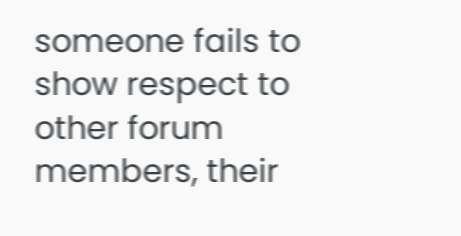someone fails to show respect to other forum members, their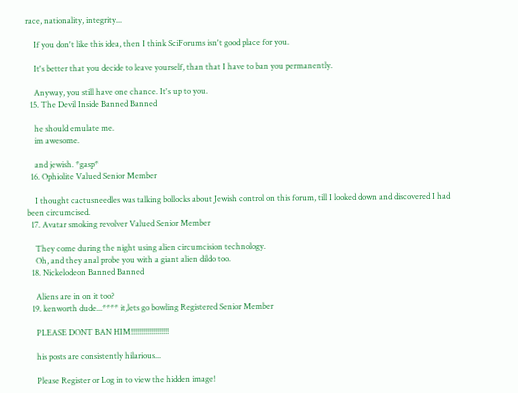race, nationality, integrity...

    If you don't like this idea, then I think SciForums isn't good place for you.

    It's better that you decide to leave yourself, than that I have to ban you permanently.

    Anyway, you still have one chance. It's up to you.
  15. The Devil Inside Banned Banned

    he should emulate me.
    im awesome.

    and jewish. *gasp*
  16. Ophiolite Valued Senior Member

    I thought cactusneedles was talking bollocks about Jewish control on this forum, till I looked down and discovered I had been circumcised.
  17. Avatar smoking revolver Valued Senior Member

    They come during the night using alien circumcision technology.
    Oh, and they anal probe you with a giant alien dildo too.
  18. Nickelodeon Banned Banned

    Aliens are in on it too?
  19. kenworth dude...**** it,lets go bowling Registered Senior Member

    PLEASE DONT BAN HIM!!!!!!!!!!!!!!!!!!!

    his posts are consistently hilarious...

    Please Register or Log in to view the hidden image!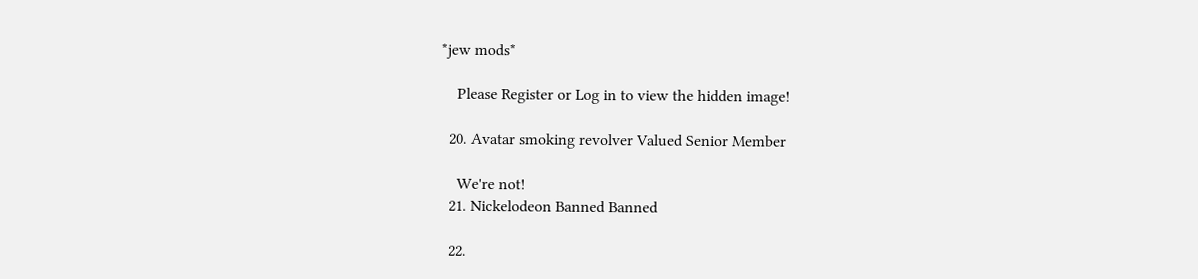*jew mods*

    Please Register or Log in to view the hidden image!

  20. Avatar smoking revolver Valued Senior Member

    We're not!
  21. Nickelodeon Banned Banned

  22.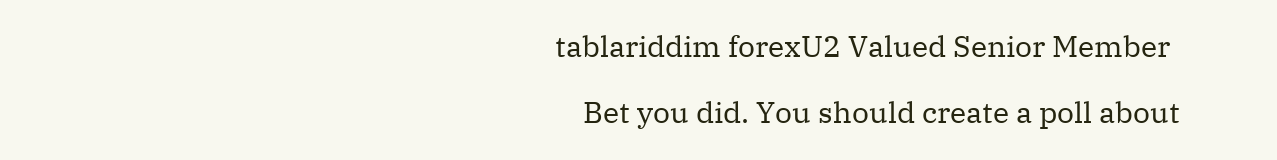tablariddim forexU2 Valued Senior Member

    Bet you did. You should create a poll about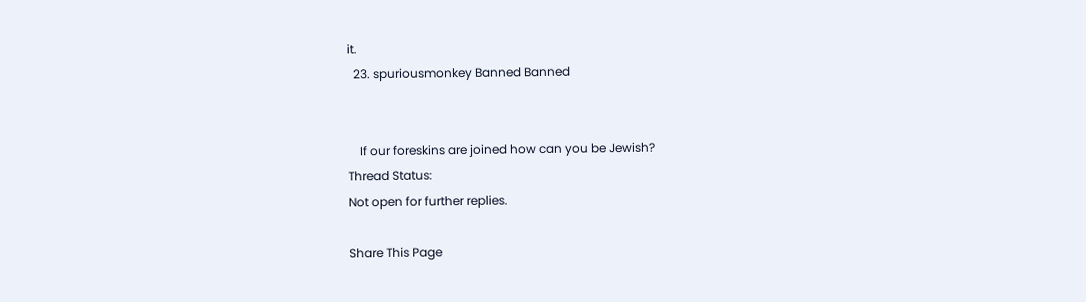it.
  23. spuriousmonkey Banned Banned


    If our foreskins are joined how can you be Jewish?
Thread Status:
Not open for further replies.

Share This Page